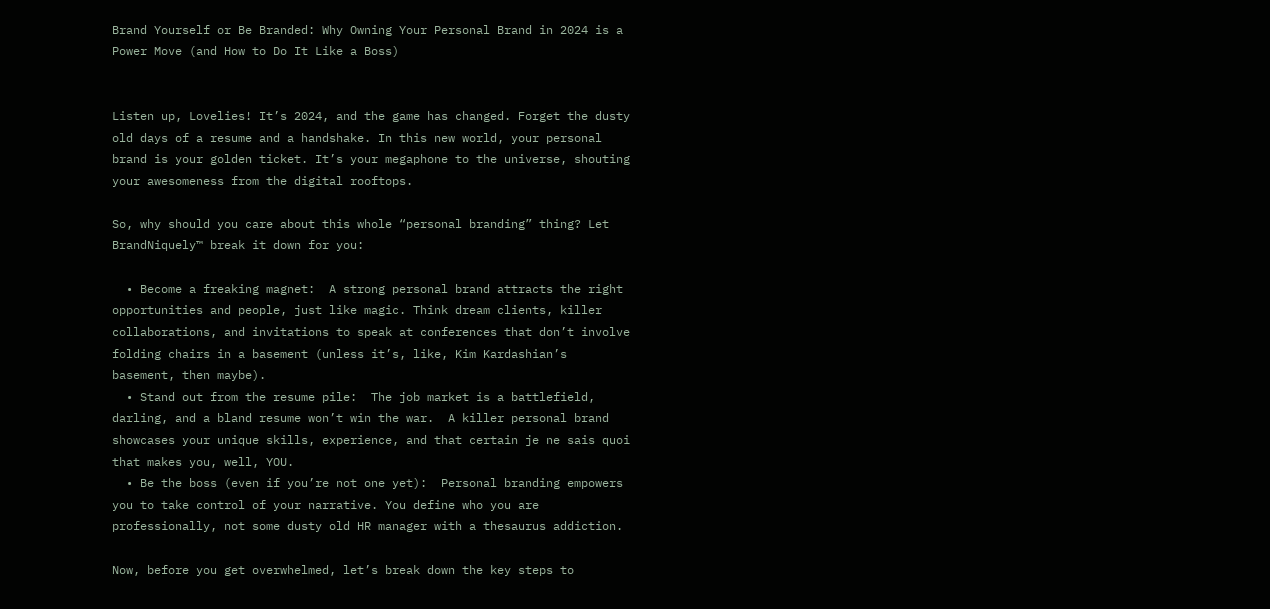Brand Yourself or Be Branded: Why Owning Your Personal Brand in 2024 is a Power Move (and How to Do It Like a Boss)


Listen up, Lovelies! It’s 2024, and the game has changed. Forget the dusty old days of a resume and a handshake. In this new world, your personal brand is your golden ticket. It’s your megaphone to the universe, shouting your awesomeness from the digital rooftops.

So, why should you care about this whole “personal branding” thing? Let BrandNiquely™ break it down for you:

  • Become a freaking magnet:  A strong personal brand attracts the right opportunities and people, just like magic. Think dream clients, killer collaborations, and invitations to speak at conferences that don’t involve folding chairs in a basement (unless it’s, like, Kim Kardashian’s basement, then maybe).
  • Stand out from the resume pile:  The job market is a battlefield, darling, and a bland resume won’t win the war.  A killer personal brand showcases your unique skills, experience, and that certain je ne sais quoi that makes you, well, YOU.
  • Be the boss (even if you’re not one yet):  Personal branding empowers you to take control of your narrative. You define who you are professionally, not some dusty old HR manager with a thesaurus addiction.

Now, before you get overwhelmed, let’s break down the key steps to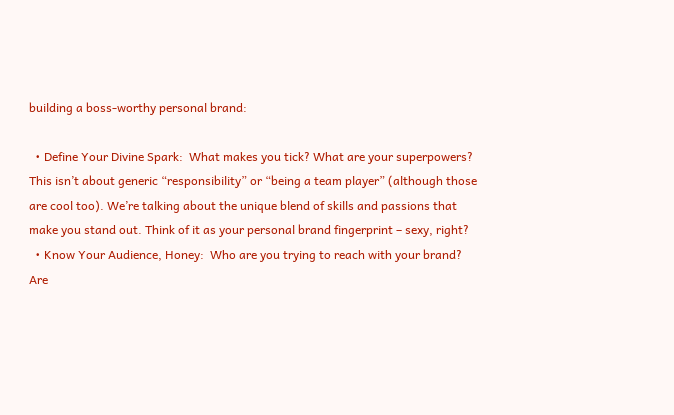building a boss-worthy personal brand:

  • Define Your Divine Spark:  What makes you tick? What are your superpowers?  This isn’t about generic “responsibility” or “being a team player” (although those are cool too). We’re talking about the unique blend of skills and passions that make you stand out. Think of it as your personal brand fingerprint – sexy, right?
  • Know Your Audience, Honey:  Who are you trying to reach with your brand?  Are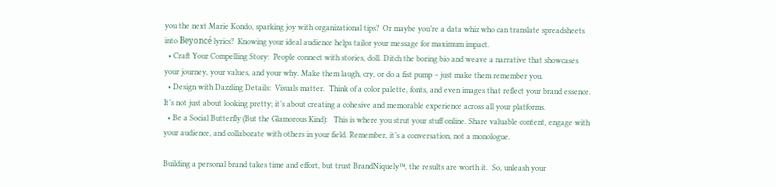you the next Marie Kondo, sparking joy with organizational tips?  Or maybe you’re a data whiz who can translate spreadsheets into Beyoncé lyrics?  Knowing your ideal audience helps tailor your message for maximum impact.
  • Craft Your Compelling Story:  People connect with stories, doll. Ditch the boring bio and weave a narrative that showcases your journey, your values, and your why. Make them laugh, cry, or do a fist pump – just make them remember you.
  • Design with Dazzling Details:  Visuals matter.  Think of a color palette, fonts, and even images that reflect your brand essence. It’s not just about looking pretty; it’s about creating a cohesive and memorable experience across all your platforms.
  • Be a Social Butterfly (But the Glamorous Kind):   This is where you strut your stuff online. Share valuable content, engage with your audience, and collaborate with others in your field. Remember, it’s a conversation, not a monologue.

Building a personal brand takes time and effort, but trust BrandNiquely™, the results are worth it.  So, unleash your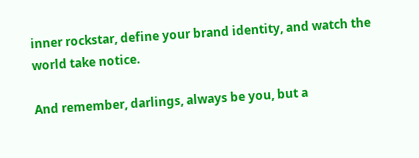inner rockstar, define your brand identity, and watch the world take notice.

And remember, darlings, always be you, but a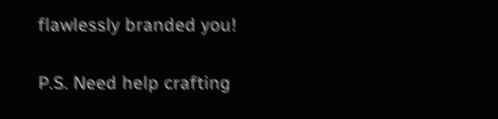flawlessly branded you!

P.S. Need help crafting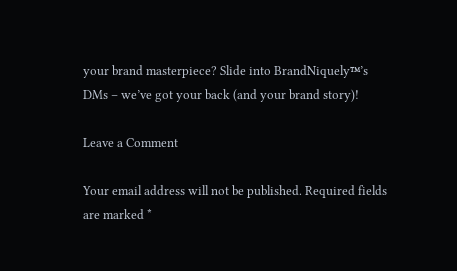your brand masterpiece? Slide into BrandNiquely™’s DMs – we’ve got your back (and your brand story)!

Leave a Comment

Your email address will not be published. Required fields are marked *